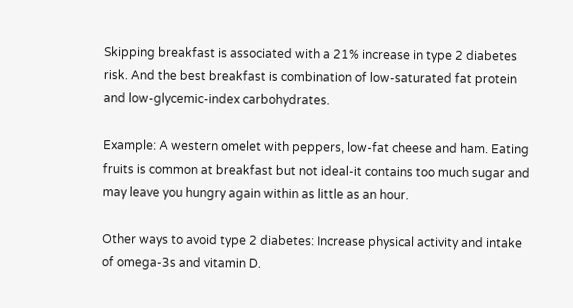Skipping breakfast is associated with a 21% increase in type 2 diabetes risk. And the best breakfast is combination of low-saturated fat protein and low-glycemic-index carbohydrates.

Example: A western omelet with peppers, low-fat cheese and ham. Eating fruits is common at breakfast but not ideal-it contains too much sugar and may leave you hungry again within as little as an hour.

Other ways to avoid type 2 diabetes: Increase physical activity and intake of omega-3s and vitamin D.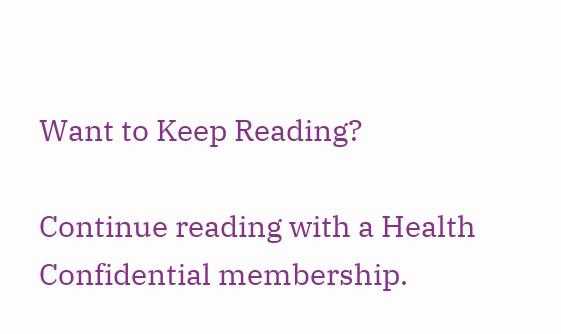Want to Keep Reading?

Continue reading with a Health Confidential membership.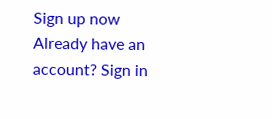Sign up now Already have an account? Sign in